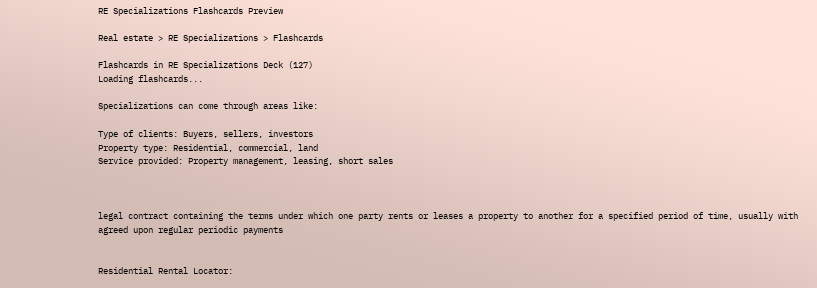RE Specializations Flashcards Preview

Real estate > RE Specializations > Flashcards

Flashcards in RE Specializations Deck (127)
Loading flashcards...

Specializations can come through areas like:

Type of clients: Buyers, sellers, investors
Property type: Residential, commercial, land
Service provided: Property management, leasing, short sales



legal contract containing the terms under which one party rents or leases a property to another for a specified period of time, usually with agreed upon regular periodic payments


Residential Rental Locator: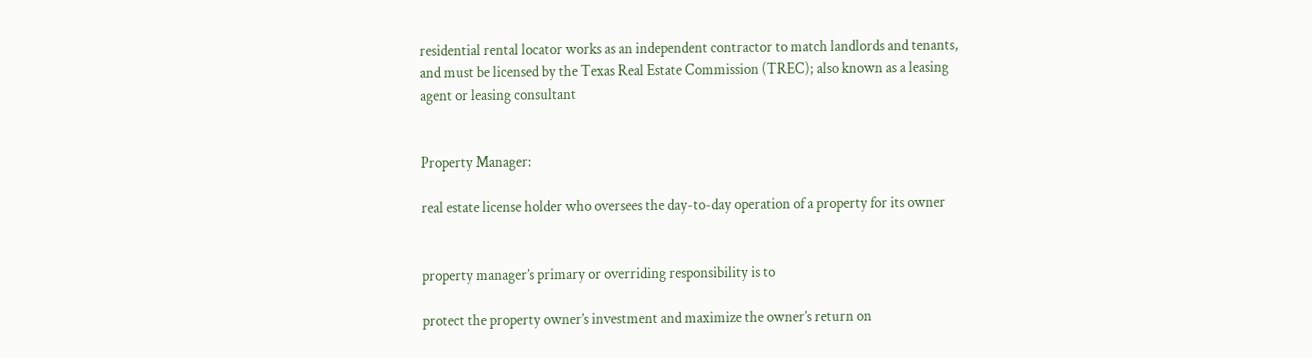residential rental locator works as an independent contractor to match landlords and tenants, and must be licensed by the Texas Real Estate Commission (TREC); also known as a leasing agent or leasing consultant


Property Manager:

real estate license holder who oversees the day-to-day operation of a property for its owner


property manager’s primary or overriding responsibility is to

protect the property owner’s investment and maximize the owner’s return on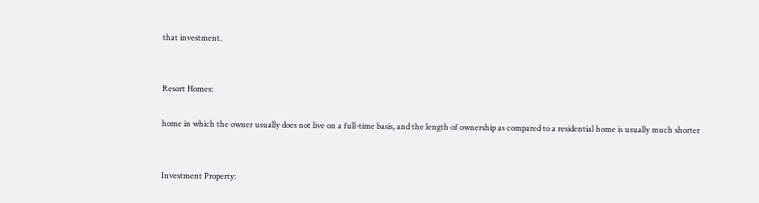that investment.


Resort Homes:

home in which the owner usually does not live on a full-time basis, and the length of ownership as compared to a residential home is usually much shorter


Investment Property: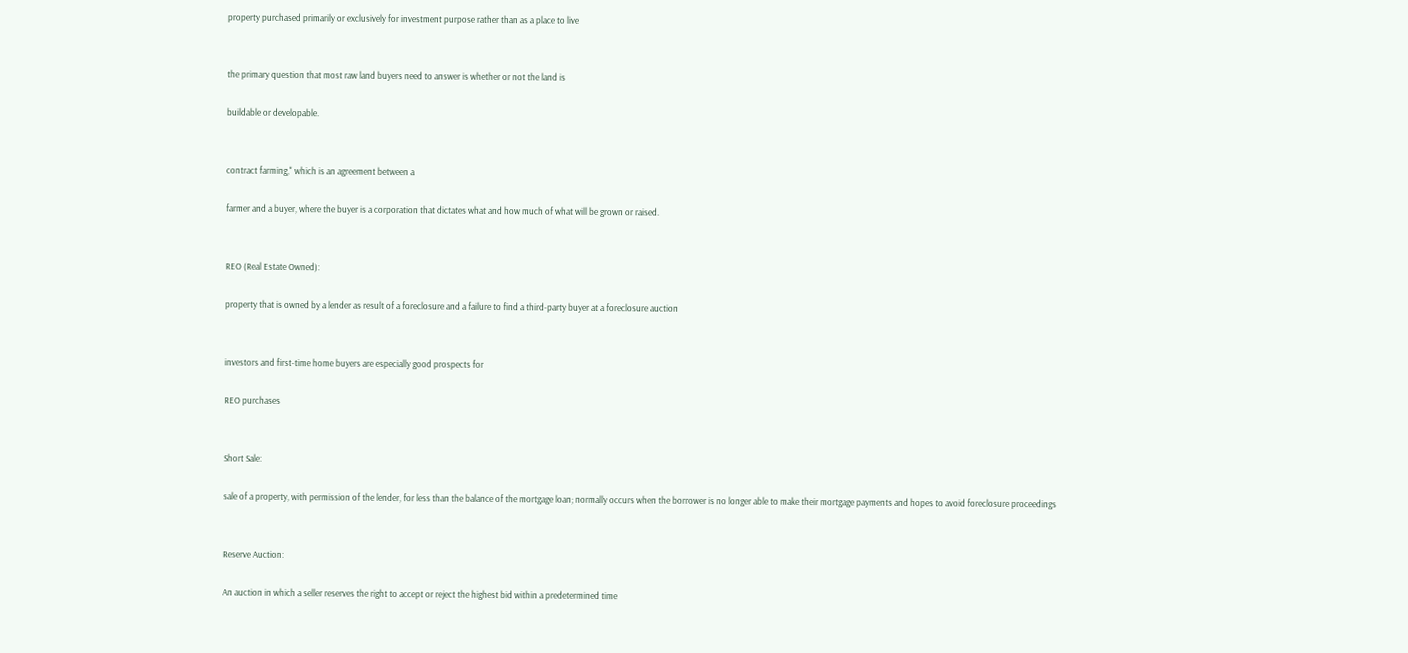property purchased primarily or exclusively for investment purpose rather than as a place to live


the primary question that most raw land buyers need to answer is whether or not the land is

buildable or developable.


contract farming," which is an agreement between a

farmer and a buyer, where the buyer is a corporation that dictates what and how much of what will be grown or raised.


REO (Real Estate Owned):

property that is owned by a lender as result of a foreclosure and a failure to find a third-party buyer at a foreclosure auction


investors and first-time home buyers are especially good prospects for

REO purchases


Short Sale:

sale of a property, with permission of the lender, for less than the balance of the mortgage loan; normally occurs when the borrower is no longer able to make their mortgage payments and hopes to avoid foreclosure proceedings


Reserve Auction:

An auction in which a seller reserves the right to accept or reject the highest bid within a predetermined time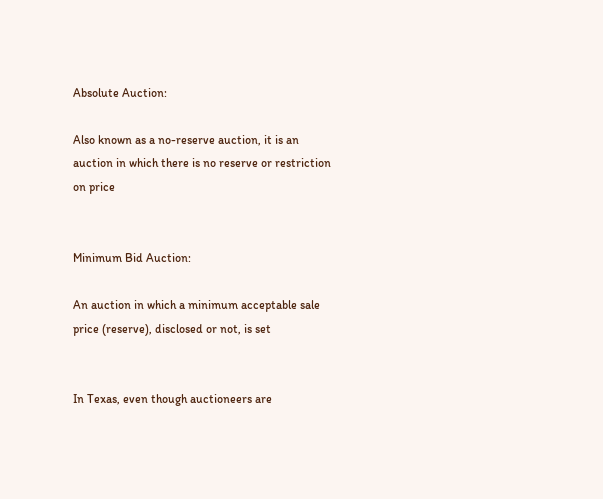Absolute Auction:

Also known as a no-reserve auction, it is an auction in which there is no reserve or restriction on price


Minimum Bid Auction:

An auction in which a minimum acceptable sale price (reserve), disclosed or not, is set


In Texas, even though auctioneers are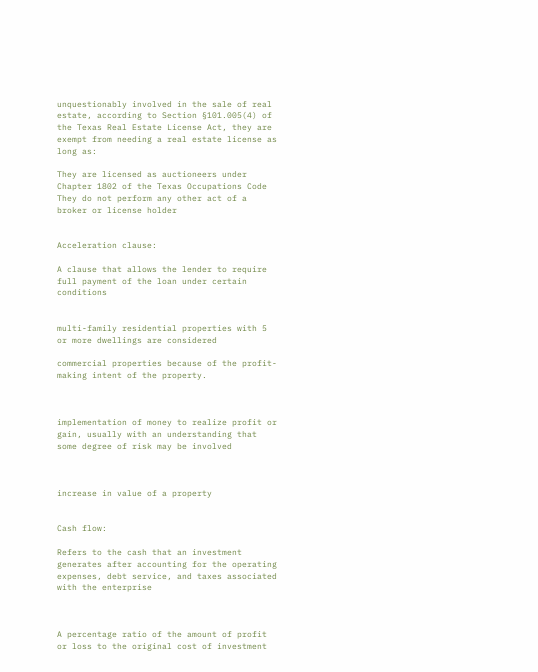unquestionably involved in the sale of real estate, according to Section §101.005(4) of the Texas Real Estate License Act, they are exempt from needing a real estate license as long as:

They are licensed as auctioneers under Chapter 1802 of the Texas Occupations Code
They do not perform any other act of a broker or license holder


Acceleration clause:

A clause that allows the lender to require full payment of the loan under certain conditions


multi-family residential properties with 5 or more dwellings are considered

commercial properties because of the profit-making intent of the property.



implementation of money to realize profit or gain, usually with an understanding that some degree of risk may be involved



increase in value of a property


Cash flow:

Refers to the cash that an investment generates after accounting for the operating expenses, debt service, and taxes associated with the enterprise



A percentage ratio of the amount of profit or loss to the original cost of investment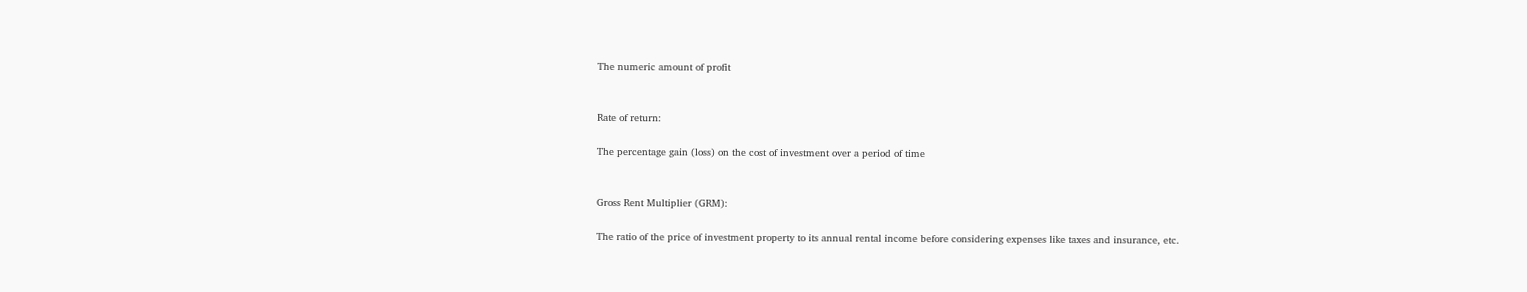The numeric amount of profit


Rate of return:

The percentage gain (loss) on the cost of investment over a period of time


Gross Rent Multiplier (GRM):

The ratio of the price of investment property to its annual rental income before considering expenses like taxes and insurance, etc.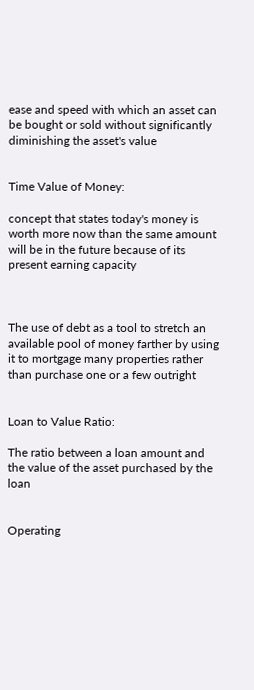ease and speed with which an asset can be bought or sold without significantly diminishing the asset's value


Time Value of Money:

concept that states today's money is worth more now than the same amount will be in the future because of its present earning capacity



The use of debt as a tool to stretch an available pool of money farther by using it to mortgage many properties rather than purchase one or a few outright


Loan to Value Ratio:

The ratio between a loan amount and the value of the asset purchased by the loan


Operating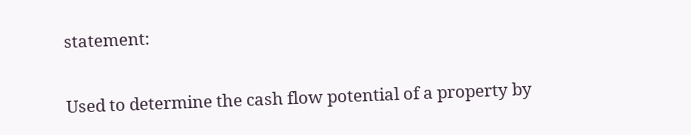statement:

Used to determine the cash flow potential of a property by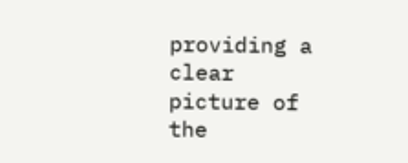providing a clear picture of the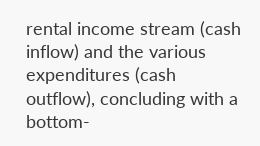rental income stream (cash inflow) and the various expenditures (cash outflow), concluding with a bottom-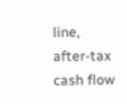line, after-tax cash flow